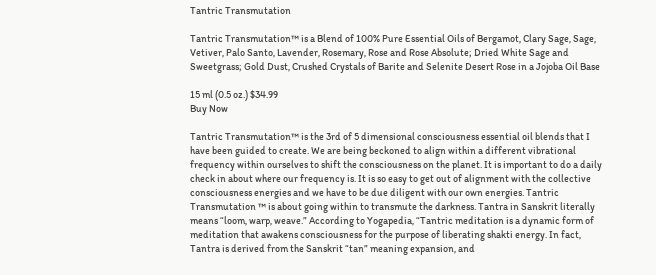Tantric Transmutation

Tantric Transmutation™ is a Blend of 100% Pure Essential Oils of Bergamot, Clary Sage, Sage, Vetiver, Palo Santo, Lavender, Rosemary, Rose and Rose Absolute; Dried White Sage and Sweetgrass; Gold Dust, Crushed Crystals of Barite and Selenite Desert Rose in a Jojoba Oil Base

15 ml (0.5 oz.) $34.99
Buy Now

Tantric Transmutation™ is the 3rd of 5 dimensional consciousness essential oil blends that I have been guided to create. We are being beckoned to align within a different vibrational frequency within ourselves to shift the consciousness on the planet. It is important to do a daily check in about where our frequency is. It is so easy to get out of alignment with the collective consciousness energies and we have to be due diligent with our own energies. Tantric Transmutation ™ is about going within to transmute the darkness. Tantra in Sanskrit literally means “loom, warp, weave.” According to Yogapedia, “Tantric meditation is a dynamic form of meditation that awakens consciousness for the purpose of liberating shakti energy. In fact, Tantra is derived from the Sanskrit “tan” meaning expansion, and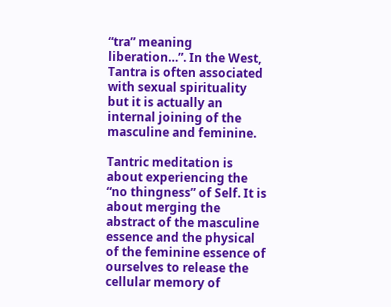“tra” meaning liberation…”. In the West, Tantra is often associated with sexual spirituality but it is actually an internal joining of the masculine and feminine.

Tantric meditation is about experiencing the “no thingness” of Self. It is about merging the abstract of the masculine essence and the physical of the feminine essence of ourselves to release the cellular memory of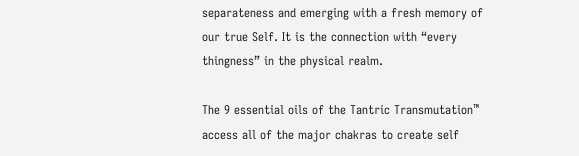separateness and emerging with a fresh memory of our true Self. It is the connection with “every thingness” in the physical realm.

The 9 essential oils of the Tantric Transmutation™ access all of the major chakras to create self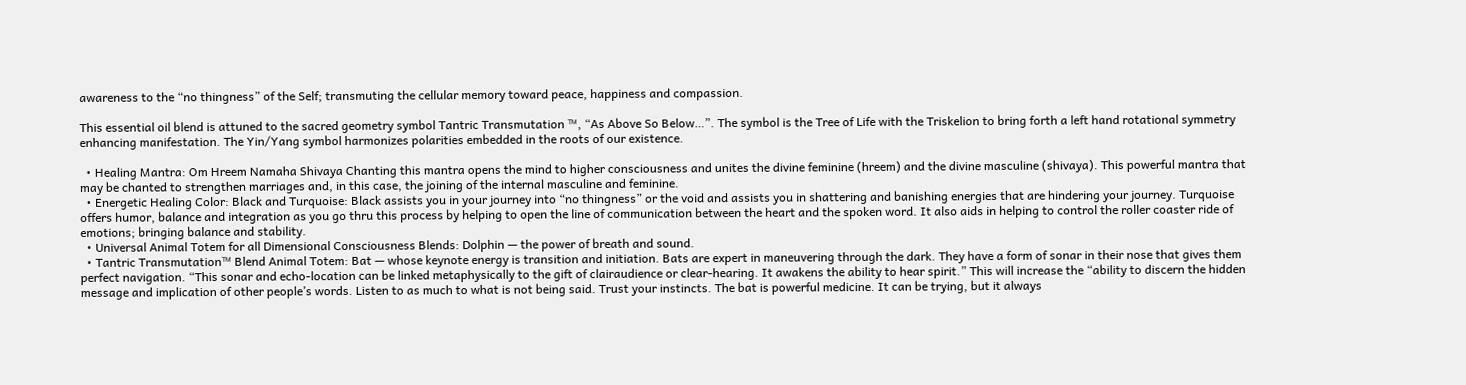awareness to the “no thingness” of the Self; transmuting the cellular memory toward peace, happiness and compassion.

This essential oil blend is attuned to the sacred geometry symbol Tantric Transmutation ™, “As Above So Below…”. The symbol is the Tree of Life with the Triskelion to bring forth a left hand rotational symmetry enhancing manifestation. The Yin/Yang symbol harmonizes polarities embedded in the roots of our existence.

  • Healing Mantra: Om Hreem Namaha Shivaya Chanting this mantra opens the mind to higher consciousness and unites the divine feminine (hreem) and the divine masculine (shivaya). This powerful mantra that may be chanted to strengthen marriages and, in this case, the joining of the internal masculine and feminine.
  • Energetic Healing Color: Black and Turquoise: Black assists you in your journey into “no thingness” or the void and assists you in shattering and banishing energies that are hindering your journey. Turquoise offers humor, balance and integration as you go thru this process by helping to open the line of communication between the heart and the spoken word. It also aids in helping to control the roller coaster ride of emotions; bringing balance and stability.
  • Universal Animal Totem for all Dimensional Consciousness Blends: Dolphin — the power of breath and sound.
  • Tantric Transmutation™ Blend Animal Totem: Bat — whose keynote energy is transition and initiation. Bats are expert in maneuvering through the dark. They have a form of sonar in their nose that gives them perfect navigation. “This sonar and echo-location can be linked metaphysically to the gift of clairaudience or clear-hearing. It awakens the ability to hear spirit.” This will increase the “ability to discern the hidden message and implication of other people’s words. Listen to as much to what is not being said. Trust your instincts. The bat is powerful medicine. It can be trying, but it always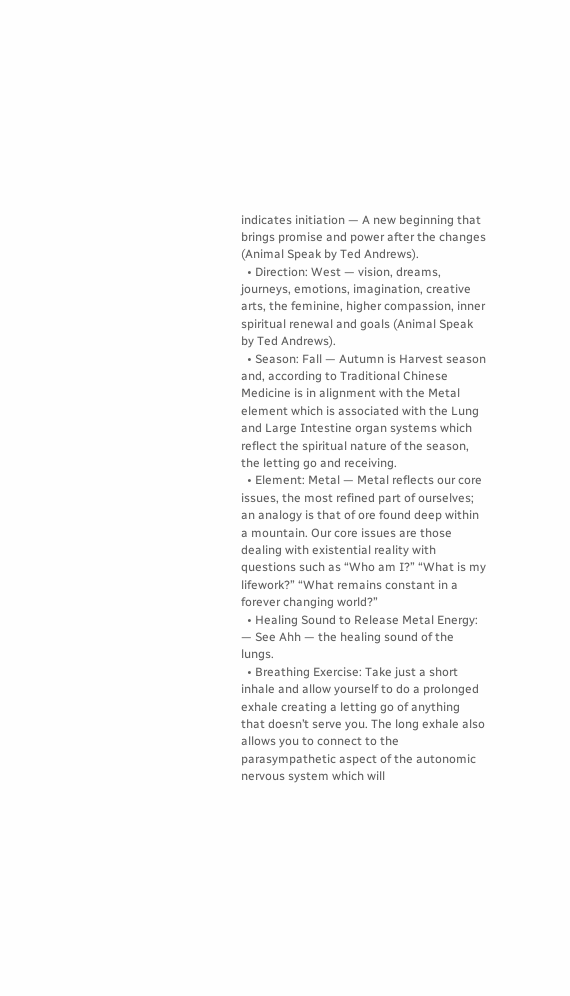indicates initiation — A new beginning that brings promise and power after the changes (Animal Speak by Ted Andrews).
  • Direction: West — vision, dreams, journeys, emotions, imagination, creative arts, the feminine, higher compassion, inner spiritual renewal and goals (Animal Speak by Ted Andrews).
  • Season: Fall — Autumn is Harvest season and, according to Traditional Chinese Medicine is in alignment with the Metal element which is associated with the Lung and Large Intestine organ systems which reflect the spiritual nature of the season, the letting go and receiving.
  • Element: Metal — Metal reflects our core issues, the most refined part of ourselves; an analogy is that of ore found deep within a mountain. Our core issues are those dealing with existential reality with questions such as “Who am I?” “What is my lifework?” “What remains constant in a forever changing world?”
  • Healing Sound to Release Metal Energy: — See Ahh — the healing sound of the lungs.
  • Breathing Exercise: Take just a short inhale and allow yourself to do a prolonged exhale creating a letting go of anything that doesn’t serve you. The long exhale also allows you to connect to the parasympathetic aspect of the autonomic nervous system which will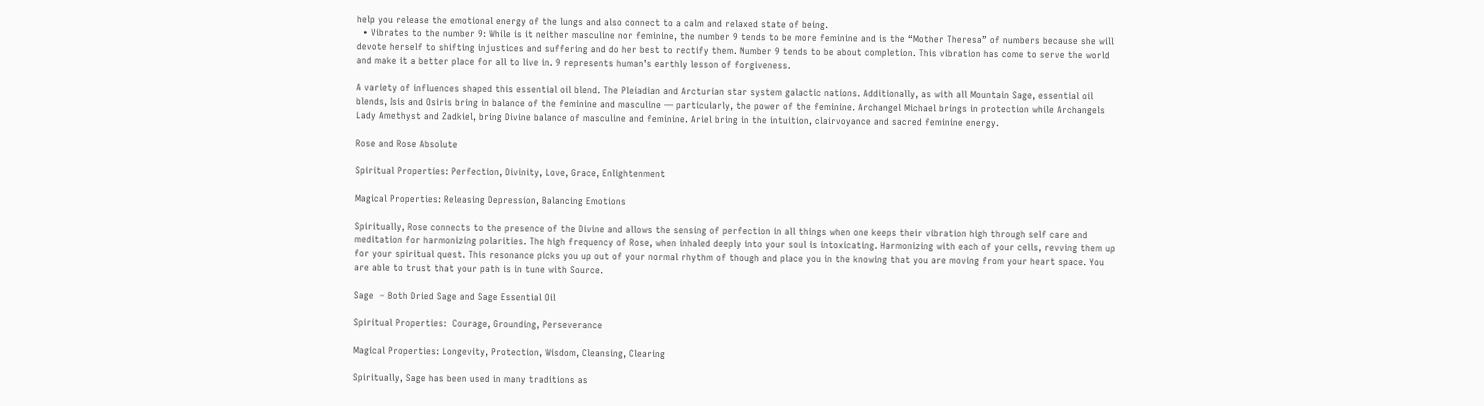help you release the emotional energy of the lungs and also connect to a calm and relaxed state of being.
  • Vibrates to the number 9: While is it neither masculine nor feminine, the number 9 tends to be more feminine and is the “Mother Theresa” of numbers because she will devote herself to shifting injustices and suffering and do her best to rectify them. Number 9 tends to be about completion. This vibration has come to serve the world and make it a better place for all to live in. 9 represents human’s earthly lesson of forgiveness.

A variety of influences shaped this essential oil blend. The Pleiadian and Arcturian star system galactic nations. Additionally, as with all Mountain Sage, essential oil blends, Isis and Osiris bring in balance of the feminine and masculine — particularly, the power of the feminine. Archangel Michael brings in protection while Archangels Lady Amethyst and Zadkiel, bring Divine balance of masculine and feminine. Ariel bring in the intuition, clairvoyance and sacred feminine energy.

Rose and Rose Absolute

Spiritual Properties: Perfection, Divinity, Love, Grace, Enlightenment

Magical Properties: Releasing Depression, Balancing Emotions

Spiritually, Rose connects to the presence of the Divine and allows the sensing of perfection in all things when one keeps their vibration high through self care and meditation for harmonizing polarities. The high frequency of Rose, when inhaled deeply into your soul is intoxicating. Harmonizing with each of your cells, revving them up for your spiritual quest. This resonance picks you up out of your normal rhythm of though and place you in the knowing that you are moving from your heart space. You are able to trust that your path is in tune with Source.

Sage  – Both Dried Sage and Sage Essential Oil

Spiritual Properties:  Courage, Grounding, Perseverance

Magical Properties: Longevity, Protection, Wisdom, Cleansing, Clearing

Spiritually, Sage has been used in many traditions as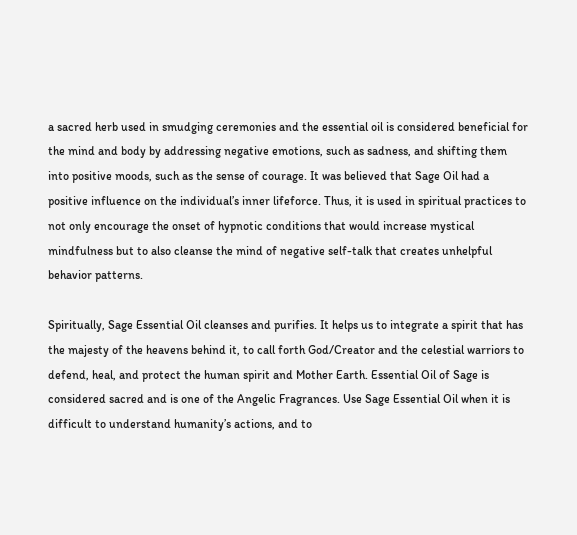a sacred herb used in smudging ceremonies and the essential oil is considered beneficial for the mind and body by addressing negative emotions, such as sadness, and shifting them into positive moods, such as the sense of courage. It was believed that Sage Oil had a positive influence on the individual’s inner lifeforce. Thus, it is used in spiritual practices to not only encourage the onset of hypnotic conditions that would increase mystical mindfulness but to also cleanse the mind of negative self-talk that creates unhelpful behavior patterns.

Spiritually, Sage Essential Oil cleanses and purifies. It helps us to integrate a spirit that has the majesty of the heavens behind it, to call forth God/Creator and the celestial warriors to defend, heal, and protect the human spirit and Mother Earth. Essential Oil of Sage is considered sacred and is one of the Angelic Fragrances. Use Sage Essential Oil when it is difficult to understand humanity’s actions, and to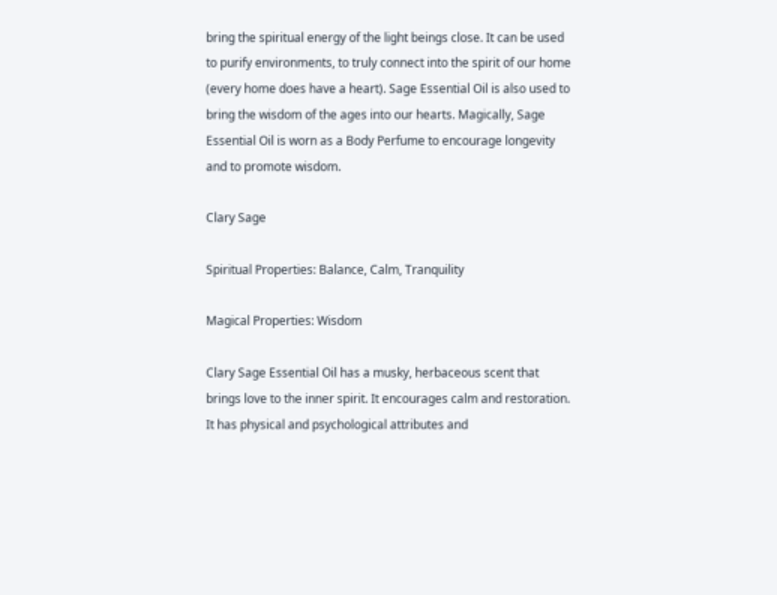bring the spiritual energy of the light beings close. It can be used to purify environments, to truly connect into the spirit of our home (every home does have a heart). Sage Essential Oil is also used to bring the wisdom of the ages into our hearts. Magically, Sage Essential Oil is worn as a Body Perfume to encourage longevity and to promote wisdom.

Clary Sage

Spiritual Properties: Balance, Calm, Tranquility

Magical Properties: Wisdom

Clary Sage Essential Oil has a musky, herbaceous scent that brings love to the inner spirit. It encourages calm and restoration. It has physical and psychological attributes and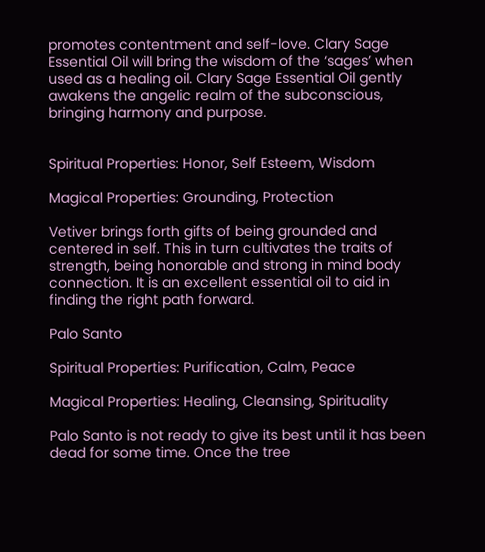promotes contentment and self-love. Clary Sage Essential Oil will bring the wisdom of the ‘sages’ when used as a healing oil. Clary Sage Essential Oil gently awakens the angelic realm of the subconscious, bringing harmony and purpose.


Spiritual Properties: Honor, Self Esteem, Wisdom

Magical Properties: Grounding, Protection

Vetiver brings forth gifts of being grounded and centered in self. This in turn cultivates the traits of strength, being honorable and strong in mind body connection. It is an excellent essential oil to aid in finding the right path forward.

Palo Santo

Spiritual Properties: Purification, Calm, Peace

Magical Properties: Healing, Cleansing, Spirituality

Palo Santo is not ready to give its best until it has been dead for some time. Once the tree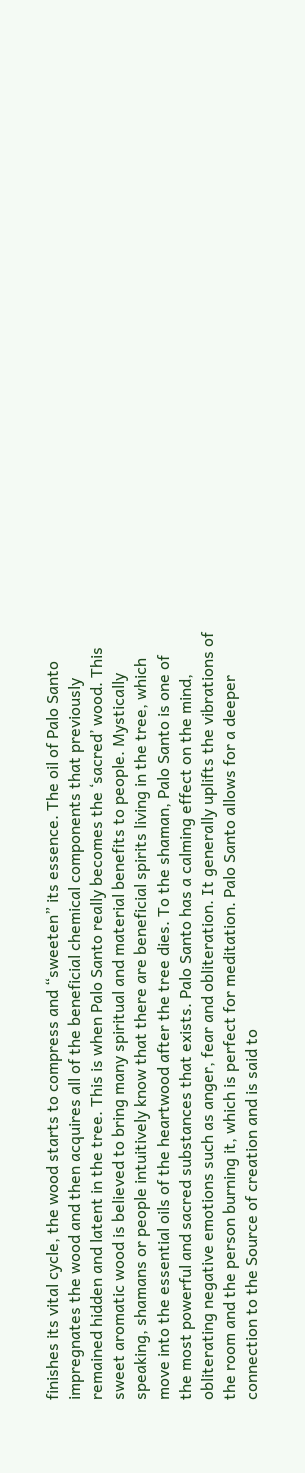finishes its vital cycle, the wood starts to compress and “sweeten” its essence. The oil of Palo Santo impregnates the wood and then acquires all of the beneficial chemical components that previously remained hidden and latent in the tree. This is when Palo Santo really becomes the ‘sacred’ wood. This sweet aromatic wood is believed to bring many spiritual and material benefits to people. Mystically speaking, shamans or people intuitively know that there are beneficial spirits living in the tree, which move into the essential oils of the heartwood after the tree dies. To the shaman, Palo Santo is one of the most powerful and sacred substances that exists. Palo Santo has a calming effect on the mind, obliterating negative emotions such as anger, fear and obliteration. It generally uplifts the vibrations of the room and the person burning it, which is perfect for meditation. Palo Santo allows for a deeper connection to the Source of creation and is said to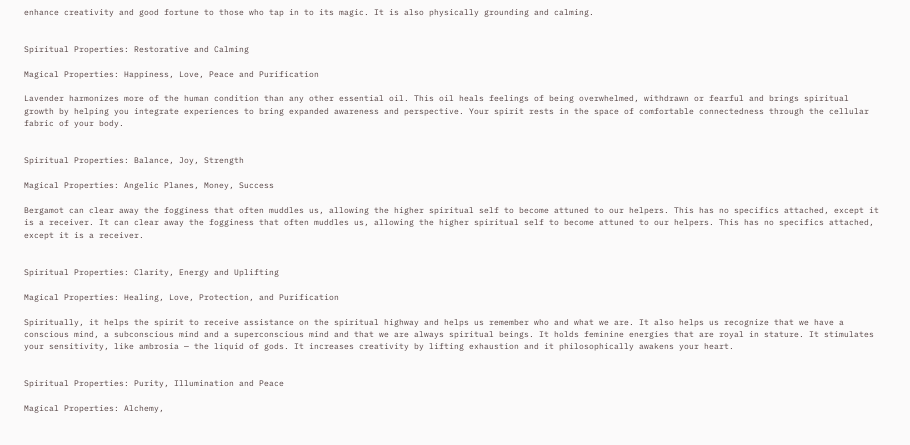enhance creativity and good fortune to those who tap in to its magic. It is also physically grounding and calming.


Spiritual Properties: Restorative and Calming

Magical Properties: Happiness, Love, Peace and Purification

Lavender harmonizes more of the human condition than any other essential oil. This oil heals feelings of being overwhelmed, withdrawn or fearful and brings spiritual growth by helping you integrate experiences to bring expanded awareness and perspective. Your spirit rests in the space of comfortable connectedness through the cellular fabric of your body.


Spiritual Properties: Balance, Joy, Strength

Magical Properties: Angelic Planes, Money, Success

Bergamot can clear away the fogginess that often muddles us, allowing the higher spiritual self to become attuned to our helpers. This has no specifics attached, except it is a receiver. It can clear away the fogginess that often muddles us, allowing the higher spiritual self to become attuned to our helpers. This has no specifics attached, except it is a receiver.


Spiritual Properties: Clarity, Energy and Uplifting

Magical Properties: Healing, Love, Protection, and Purification

Spiritually, it helps the spirit to receive assistance on the spiritual highway and helps us remember who and what we are. It also helps us recognize that we have a conscious mind, a subconscious mind and a superconscious mind and that we are always spiritual beings. It holds feminine energies that are royal in stature. It stimulates your sensitivity, like ambrosia — the liquid of gods. It increases creativity by lifting exhaustion and it philosophically awakens your heart.


Spiritual Properties: Purity, Illumination and Peace

Magical Properties: Alchemy,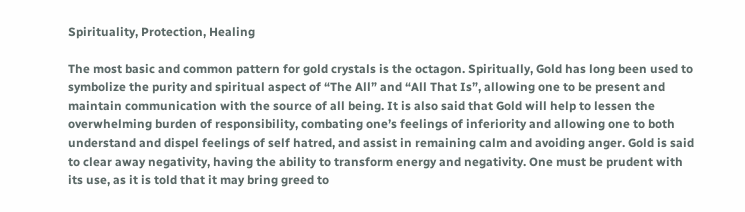Spirituality, Protection, Healing

The most basic and common pattern for gold crystals is the octagon. Spiritually, Gold has long been used to symbolize the purity and spiritual aspect of “The All” and “All That Is”, allowing one to be present and maintain communication with the source of all being. It is also said that Gold will help to lessen the overwhelming burden of responsibility, combating one’s feelings of inferiority and allowing one to both understand and dispel feelings of self hatred, and assist in remaining calm and avoiding anger. Gold is said to clear away negativity, having the ability to transform energy and negativity. One must be prudent with its use, as it is told that it may bring greed to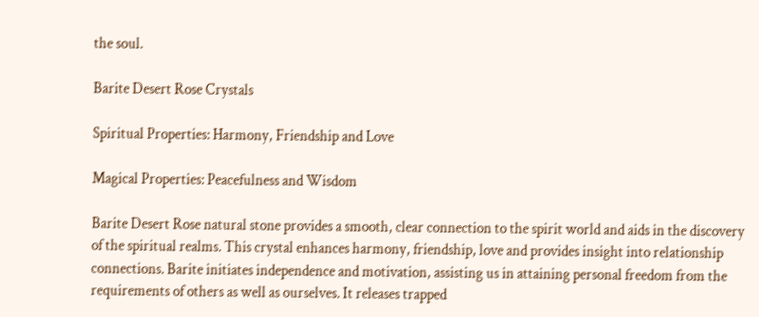the soul.

Barite Desert Rose Crystals

Spiritual Properties: Harmony, Friendship and Love

Magical Properties: Peacefulness and Wisdom

Barite Desert Rose natural stone provides a smooth, clear connection to the spirit world and aids in the discovery of the spiritual realms. This crystal enhances harmony, friendship, love and provides insight into relationship connections. Barite initiates independence and motivation, assisting us in attaining personal freedom from the requirements of others as well as ourselves. It releases trapped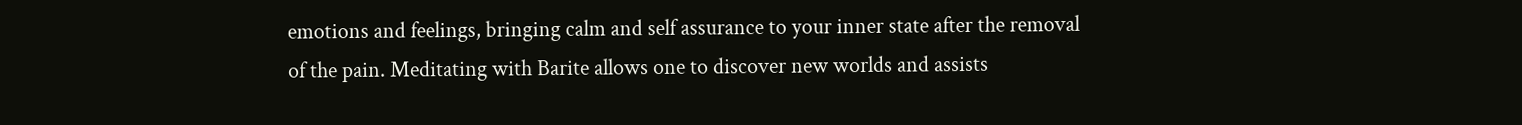emotions and feelings, bringing calm and self assurance to your inner state after the removal of the pain. Meditating with Barite allows one to discover new worlds and assists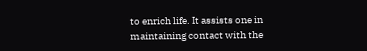to enrich life. It assists one in maintaining contact with the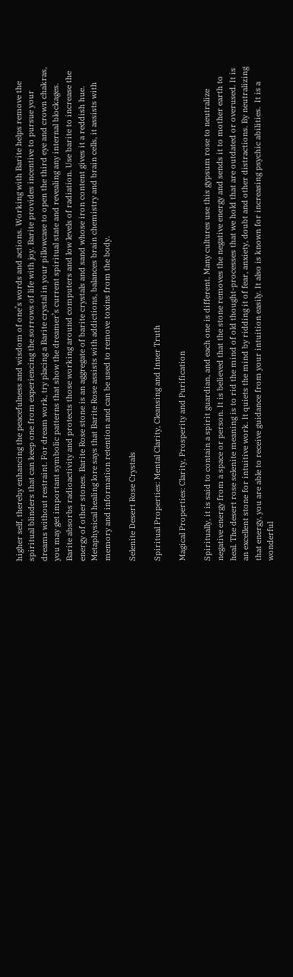higher self, thereby enhancing the peacefulness and wisdom of one’s words and actions. Working with Barite helps remove the spiritual blinders that can keep one from experiencing the sorrows of life with joy. Barite provides incentive to pursue your dreams without restraint. For dream work, try placing a Barite crystal in your pillowcase to open the third eye and crown chakras, you may get important symbolic patterns that show the dreamer’s current spiritual state and revealing any internal blockages. Barite absorbs radioactivity and protects those working around computers and low levels of radiation. Use barite to increase the energy of other stones. Barite Rose stone is an aggregate of barite crystals and sand whose iron content gives it a reddish hue. Metaphysical healing lore says that Barite Rose assists with addictions, balances brain chemistry and brain cells, it assists with memory and information retention and can be used to remove toxins from the body.

Selenite Desert Rose Crystals

Spiritual Properties: Mental Clarity, Cleansing and Inner Truth

Magical Properties: Clarity, Prosperity and Purification

Spiritually, it is said to contain a spirit guardian, and each one is different. Many cultures use this gypsum rose to neutralize negative energy from a space or person. It is believed that the stone removes the negative energy and sends it to mother earth to heal. The desert rose selenite meaning is to rid the mind of old thought-processes that we hold that are outdated or overused. It is an excellent stone for intuitive work. It quiets the mind by ridding it of fear, anxiety, doubt and other distractions. By neutralizing that energy, you are able to receive guidance from your intuition easily. It also is known for increasing psychic abilities.  It is a wonderful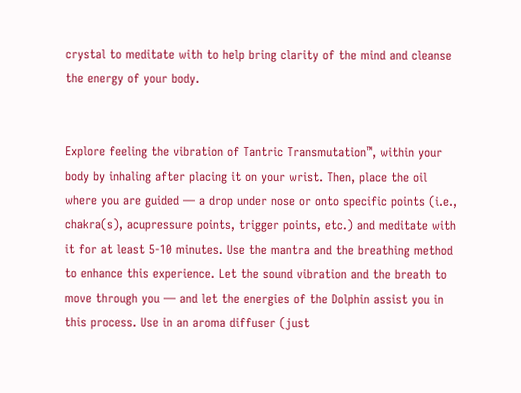crystal to meditate with to help bring clarity of the mind and cleanse the energy of your body.


Explore feeling the vibration of Tantric Transmutation™, within your body by inhaling after placing it on your wrist. Then, place the oil where you are guided — a drop under nose or onto specific points (i.e., chakra(s), acupressure points, trigger points, etc.) and meditate with it for at least 5-10 minutes. Use the mantra and the breathing method to enhance this experience. Let the sound vibration and the breath to move through you — and let the energies of the Dolphin assist you in this process. Use in an aroma diffuser (just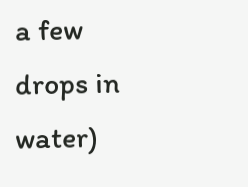a few drops in water)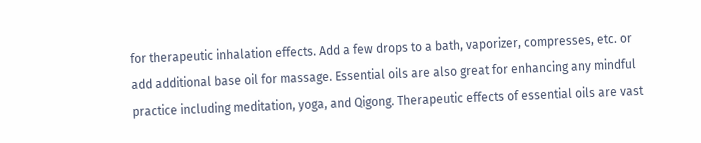for therapeutic inhalation effects. Add a few drops to a bath, vaporizer, compresses, etc. or add additional base oil for massage. Essential oils are also great for enhancing any mindful practice including meditation, yoga, and Qigong. Therapeutic effects of essential oils are vast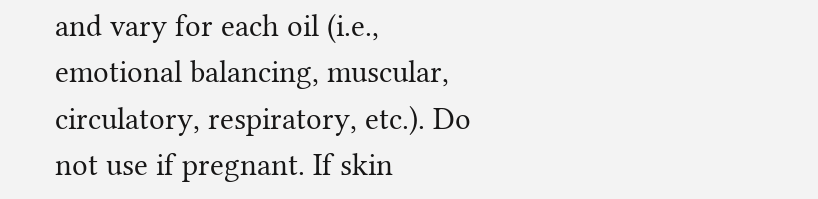and vary for each oil (i.e., emotional balancing, muscular, circulatory, respiratory, etc.). Do not use if pregnant. If skin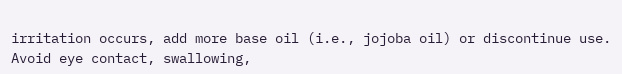irritation occurs, add more base oil (i.e., jojoba oil) or discontinue use. Avoid eye contact, swallowing,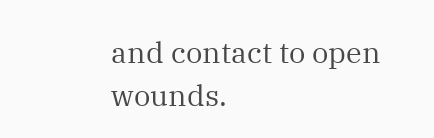and contact to open wounds.